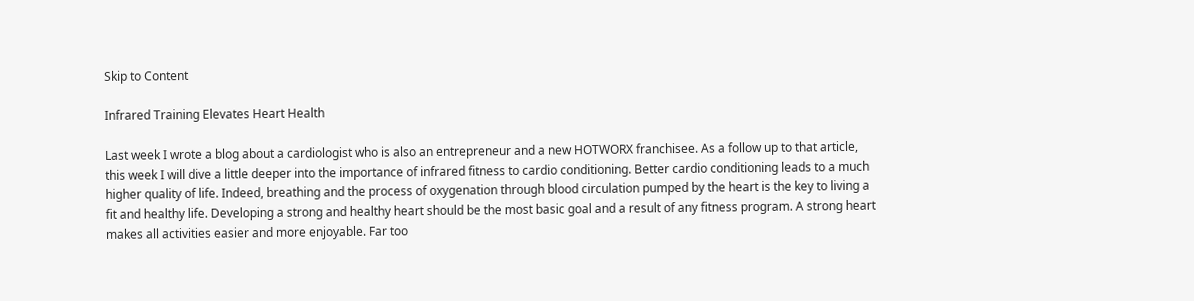Skip to Content

Infrared Training Elevates Heart Health

Last week I wrote a blog about a cardiologist who is also an entrepreneur and a new HOTWORX franchisee. As a follow up to that article, this week I will dive a little deeper into the importance of infrared fitness to cardio conditioning. Better cardio conditioning leads to a much higher quality of life. Indeed, breathing and the process of oxygenation through blood circulation pumped by the heart is the key to living a fit and healthy life. Developing a strong and healthy heart should be the most basic goal and a result of any fitness program. A strong heart makes all activities easier and more enjoyable. Far too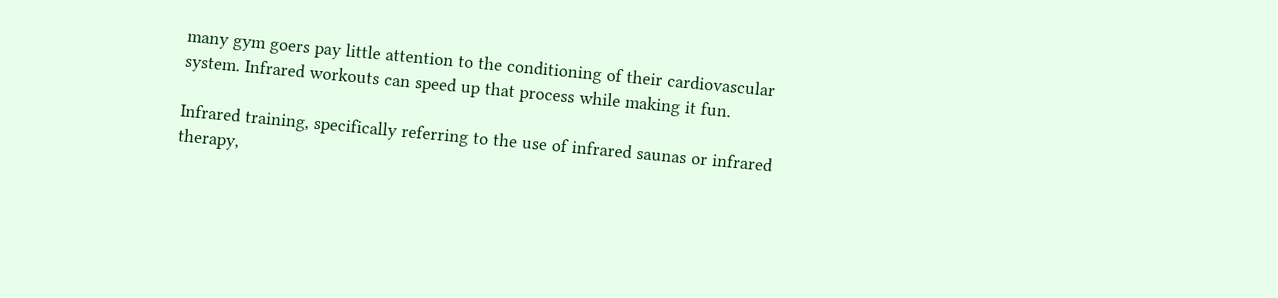many gym goers pay little attention to the conditioning of their cardiovascular system. Infrared workouts can speed up that process while making it fun.

Infrared training, specifically referring to the use of infrared saunas or infrared therapy,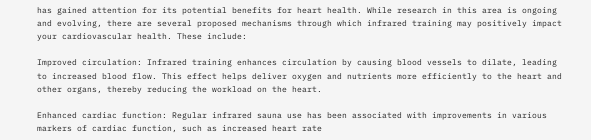has gained attention for its potential benefits for heart health. While research in this area is ongoing and evolving, there are several proposed mechanisms through which infrared training may positively impact your cardiovascular health. These include:

Improved circulation: Infrared training enhances circulation by causing blood vessels to dilate, leading to increased blood flow. This effect helps deliver oxygen and nutrients more efficiently to the heart and other organs, thereby reducing the workload on the heart.

Enhanced cardiac function: Regular infrared sauna use has been associated with improvements in various markers of cardiac function, such as increased heart rate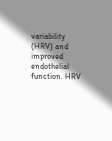variability (HRV) and improved endothelial function. HRV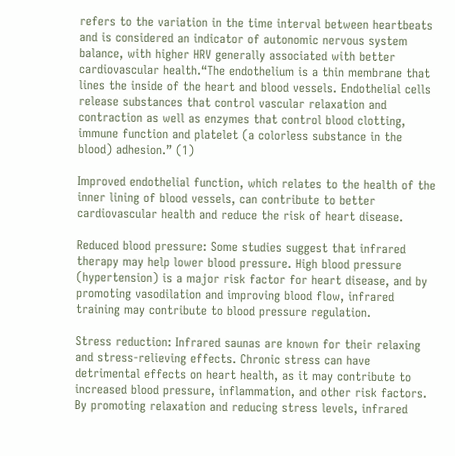refers to the variation in the time interval between heartbeats and is considered an indicator of autonomic nervous system balance, with higher HRV generally associated with better cardiovascular health.“The endothelium is a thin membrane that lines the inside of the heart and blood vessels. Endothelial cells release substances that control vascular relaxation and contraction as well as enzymes that control blood clotting, immune function and platelet (a colorless substance in the blood) adhesion.” (1)

Improved endothelial function, which relates to the health of the inner lining of blood vessels, can contribute to better cardiovascular health and reduce the risk of heart disease.

Reduced blood pressure: Some studies suggest that infrared therapy may help lower blood pressure. High blood pressure (hypertension) is a major risk factor for heart disease, and by promoting vasodilation and improving blood flow, infrared training may contribute to blood pressure regulation.

Stress reduction: Infrared saunas are known for their relaxing and stress-relieving effects. Chronic stress can have detrimental effects on heart health, as it may contribute to increased blood pressure, inflammation, and other risk factors. By promoting relaxation and reducing stress levels, infrared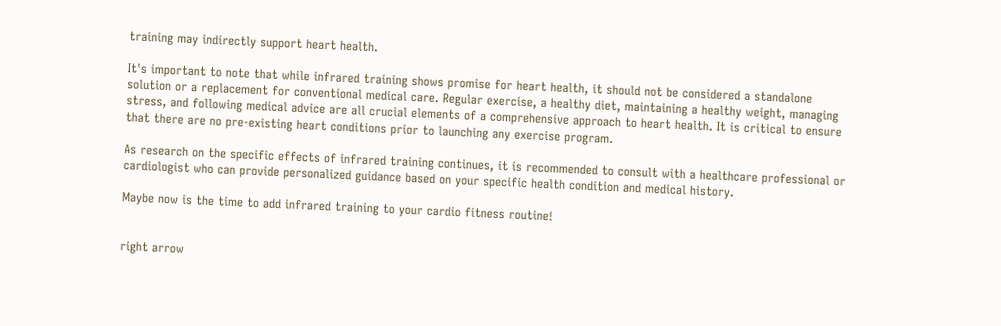training may indirectly support heart health.

It's important to note that while infrared training shows promise for heart health, it should not be considered a standalone solution or a replacement for conventional medical care. Regular exercise, a healthy diet, maintaining a healthy weight, managing stress, and following medical advice are all crucial elements of a comprehensive approach to heart health. It is critical to ensure that there are no pre-existing heart conditions prior to launching any exercise program.

As research on the specific effects of infrared training continues, it is recommended to consult with a healthcare professional or cardiologist who can provide personalized guidance based on your specific health condition and medical history.

Maybe now is the time to add infrared training to your cardio fitness routine!


right arrow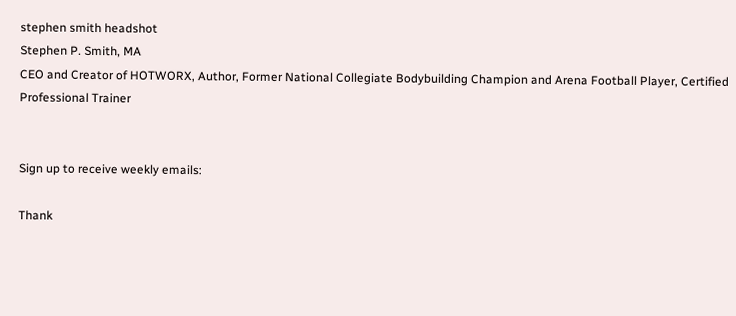stephen smith headshot
Stephen P. Smith, MA
CEO and Creator of HOTWORX, Author, Former National Collegiate Bodybuilding Champion and Arena Football Player, Certified Professional Trainer


Sign up to receive weekly emails:

Thank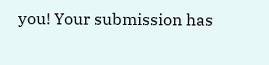you! Your submission has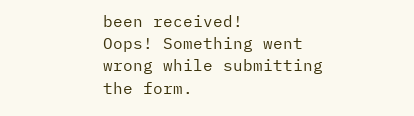been received!
Oops! Something went wrong while submitting the form.